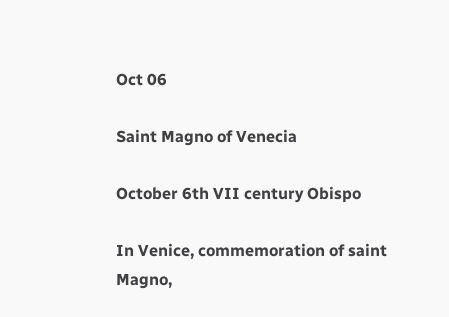Oct 06

Saint Magno of Venecia

October 6th VII century Obispo

In Venice, commemoration of saint Magno,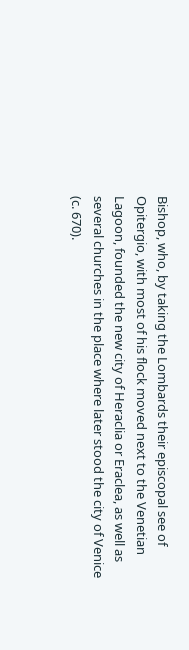Bishop, who, by taking the Lombards their episcopal see of Opitergio, with most of his flock moved next to the Venetian Lagoon, founded the new city of Heraclia or Eraclea, as well as several churches in the place where later stood the city of Venice (c. 670).